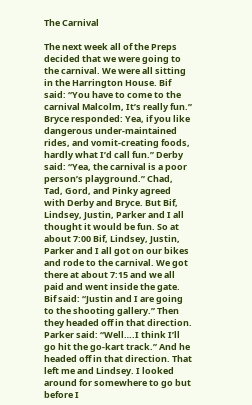The Carnival

The next week all of the Preps decided that we were going to the carnival. We were all sitting in the Harrington House. Bif said: “You have to come to the carnival Malcolm, It’s really fun.” Bryce responded: Yea, if you like dangerous under-maintained rides, and vomit-creating foods, hardly what I’d call fun.” Derby said: “Yea, the carnival is a poor person’s playground.” Chad, Tad, Gord, and Pinky agreed with Derby and Bryce. But Bif, Lindsey, Justin, Parker and I all thought it would be fun. So at about 7:00 Bif, Lindsey, Justin, Parker and I all got on our bikes and rode to the carnival. We got there at about 7:15 and we all paid and went inside the gate. Bif said: “Justin and I are going to the shooting gallery.” Then they headed off in that direction. Parker said: “Well….I think I’ll go hit the go-kart track.” And he headed off in that direction. That left me and Lindsey. I looked around for somewhere to go but before I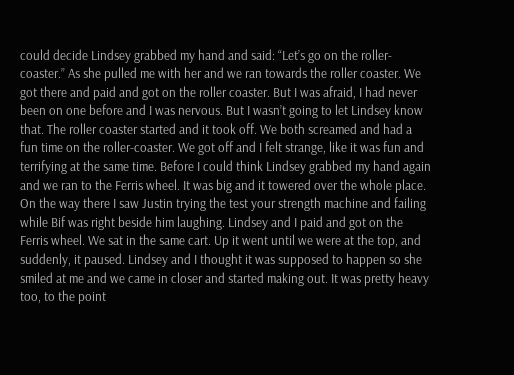could decide Lindsey grabbed my hand and said: “Let’s go on the roller-coaster.” As she pulled me with her and we ran towards the roller coaster. We got there and paid and got on the roller coaster. But I was afraid, I had never been on one before and I was nervous. But I wasn’t going to let Lindsey know that. The roller coaster started and it took off. We both screamed and had a fun time on the roller-coaster. We got off and I felt strange, like it was fun and terrifying at the same time. Before I could think Lindsey grabbed my hand again and we ran to the Ferris wheel. It was big and it towered over the whole place. On the way there I saw Justin trying the test your strength machine and failing while Bif was right beside him laughing. Lindsey and I paid and got on the Ferris wheel. We sat in the same cart. Up it went until we were at the top, and suddenly, it paused. Lindsey and I thought it was supposed to happen so she smiled at me and we came in closer and started making out. It was pretty heavy too, to the point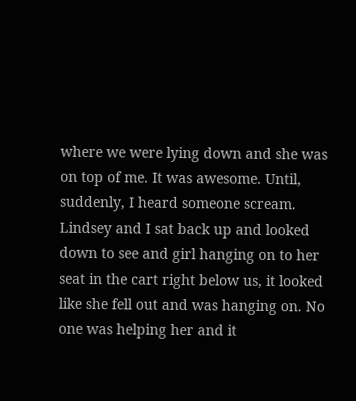where we were lying down and she was on top of me. It was awesome. Until, suddenly, I heard someone scream. Lindsey and I sat back up and looked down to see and girl hanging on to her seat in the cart right below us, it looked like she fell out and was hanging on. No one was helping her and it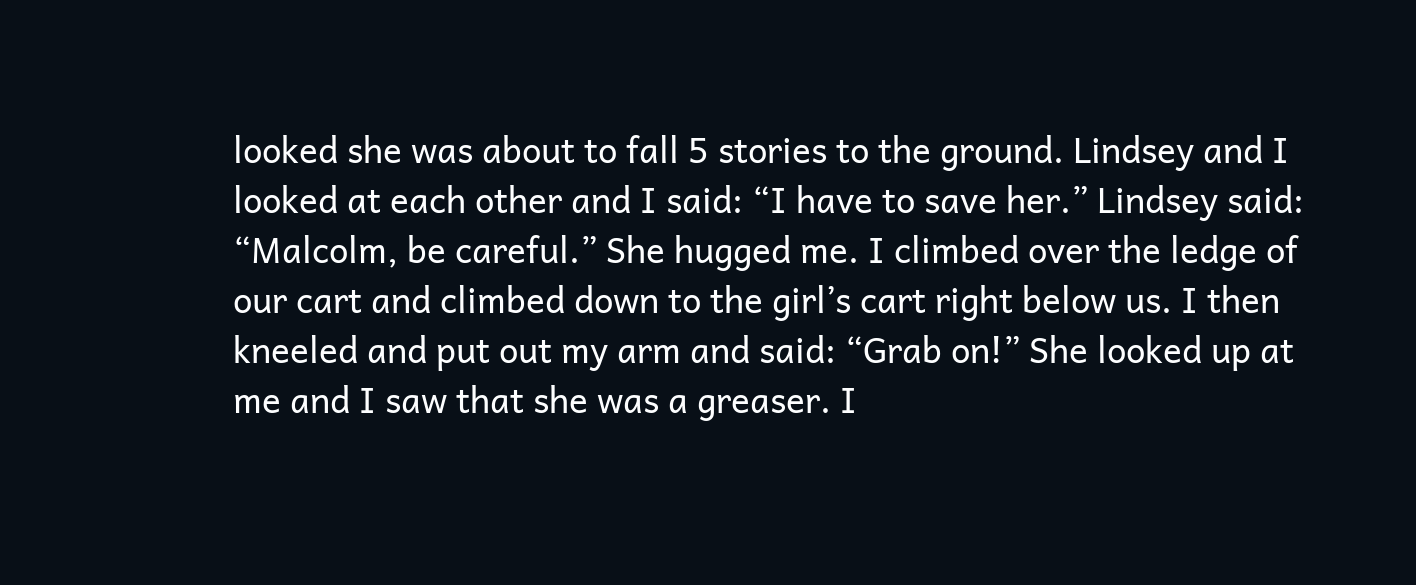looked she was about to fall 5 stories to the ground. Lindsey and I looked at each other and I said: “I have to save her.” Lindsey said: “Malcolm, be careful.” She hugged me. I climbed over the ledge of our cart and climbed down to the girl’s cart right below us. I then kneeled and put out my arm and said: “Grab on!” She looked up at me and I saw that she was a greaser. I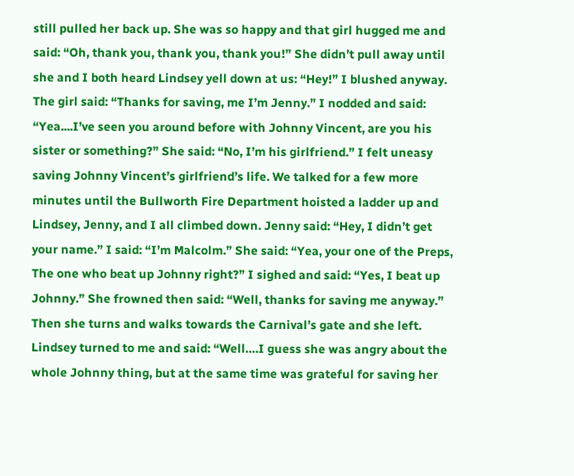still pulled her back up. She was so happy and that girl hugged me and said: “Oh, thank you, thank you, thank you!” She didn’t pull away until she and I both heard Lindsey yell down at us: “Hey!” I blushed anyway. The girl said: “Thanks for saving, me I’m Jenny.” I nodded and said: “Yea....I’ve seen you around before with Johnny Vincent, are you his sister or something?” She said: “No, I’m his girlfriend.” I felt uneasy saving Johnny Vincent’s girlfriend’s life. We talked for a few more minutes until the Bullworth Fire Department hoisted a ladder up and Lindsey, Jenny, and I all climbed down. Jenny said: “Hey, I didn’t get your name.” I said: “I’m Malcolm.” She said: “Yea, your one of the Preps, The one who beat up Johnny right?” I sighed and said: “Yes, I beat up Johnny.” She frowned then said: “Well, thanks for saving me anyway.” Then she turns and walks towards the Carnival’s gate and she left. Lindsey turned to me and said: “Well….I guess she was angry about the whole Johnny thing, but at the same time was grateful for saving her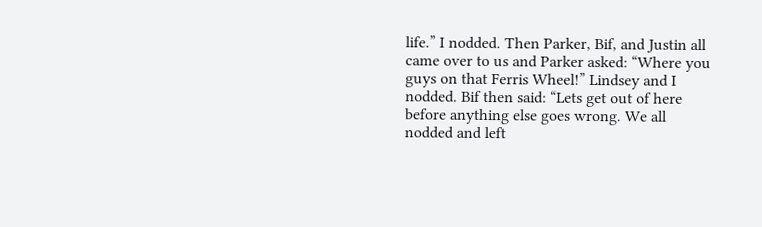life.” I nodded. Then Parker, Bif, and Justin all came over to us and Parker asked: “Where you guys on that Ferris Wheel!” Lindsey and I nodded. Bif then said: “Lets get out of here before anything else goes wrong. We all nodded and left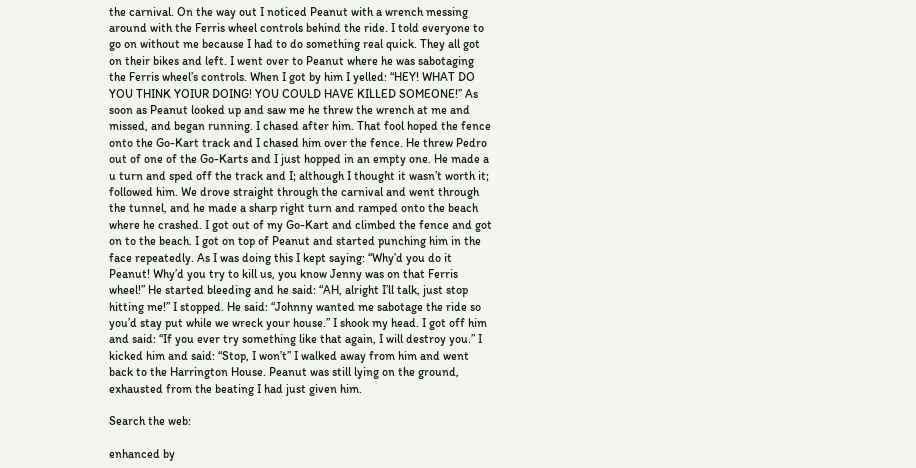the carnival. On the way out I noticed Peanut with a wrench messing around with the Ferris wheel controls behind the ride. I told everyone to go on without me because I had to do something real quick. They all got on their bikes and left. I went over to Peanut where he was sabotaging the Ferris wheel’s controls. When I got by him I yelled: “HEY! WHAT DO YOU THINK YOIUR DOING! YOU COULD HAVE KILLED SOMEONE!” As soon as Peanut looked up and saw me he threw the wrench at me and missed, and began running. I chased after him. That fool hoped the fence onto the Go-Kart track and I chased him over the fence. He threw Pedro out of one of the Go-Karts and I just hopped in an empty one. He made a u turn and sped off the track and I; although I thought it wasn’t worth it; followed him. We drove straight through the carnival and went through the tunnel, and he made a sharp right turn and ramped onto the beach where he crashed. I got out of my Go-Kart and climbed the fence and got on to the beach. I got on top of Peanut and started punching him in the face repeatedly. As I was doing this I kept saying: “Why’d you do it Peanut! Why’d you try to kill us, you know Jenny was on that Ferris wheel!” He started bleeding and he said: “AH, alright I’ll talk, just stop hitting me!” I stopped. He said: “Johnny wanted me sabotage the ride so you’d stay put while we wreck your house.” I shook my head. I got off him and said: “If you ever try something like that again, I will destroy you.” I kicked him and said: “Stop, I won’t” I walked away from him and went back to the Harrington House. Peanut was still lying on the ground, exhausted from the beating I had just given him.

Search the web:

enhanced by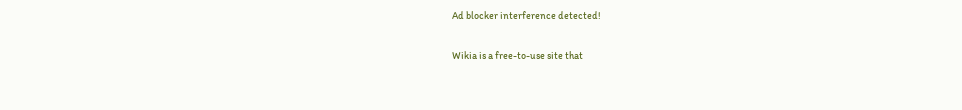Ad blocker interference detected!

Wikia is a free-to-use site that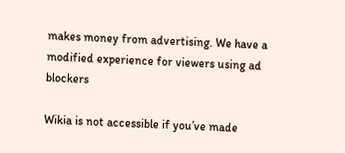makes money from advertising. We have a modified experience for viewers using ad blockers

Wikia is not accessible if you’ve made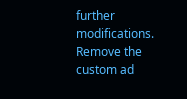further modifications. Remove the custom ad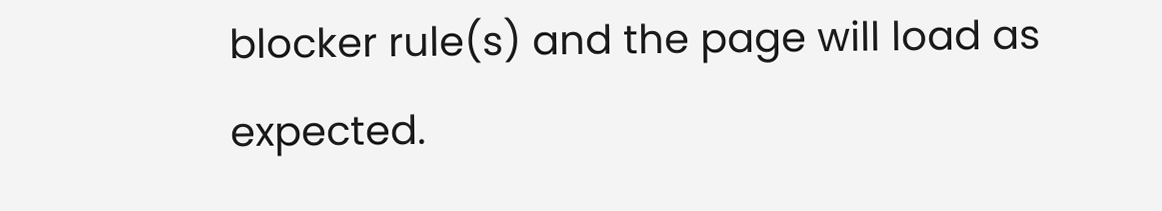blocker rule(s) and the page will load as expected.